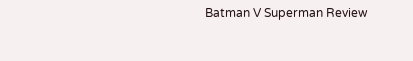Batman V Superman Review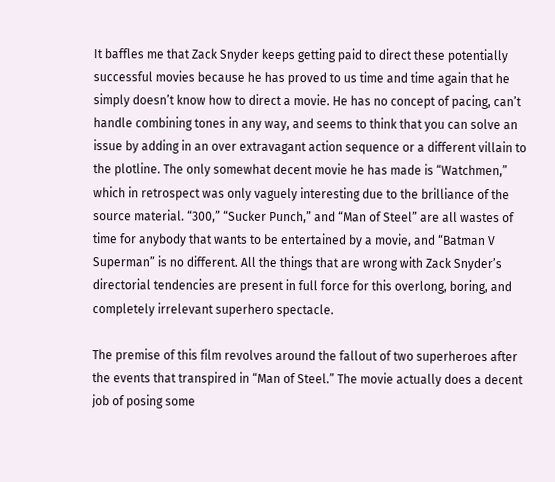It baffles me that Zack Snyder keeps getting paid to direct these potentially successful movies because he has proved to us time and time again that he simply doesn’t know how to direct a movie. He has no concept of pacing, can’t handle combining tones in any way, and seems to think that you can solve an issue by adding in an over extravagant action sequence or a different villain to the plotline. The only somewhat decent movie he has made is “Watchmen,” which in retrospect was only vaguely interesting due to the brilliance of the source material. “300,” “Sucker Punch,” and “Man of Steel” are all wastes of time for anybody that wants to be entertained by a movie, and “Batman V Superman” is no different. All the things that are wrong with Zack Snyder’s directorial tendencies are present in full force for this overlong, boring, and completely irrelevant superhero spectacle.

The premise of this film revolves around the fallout of two superheroes after the events that transpired in “Man of Steel.” The movie actually does a decent job of posing some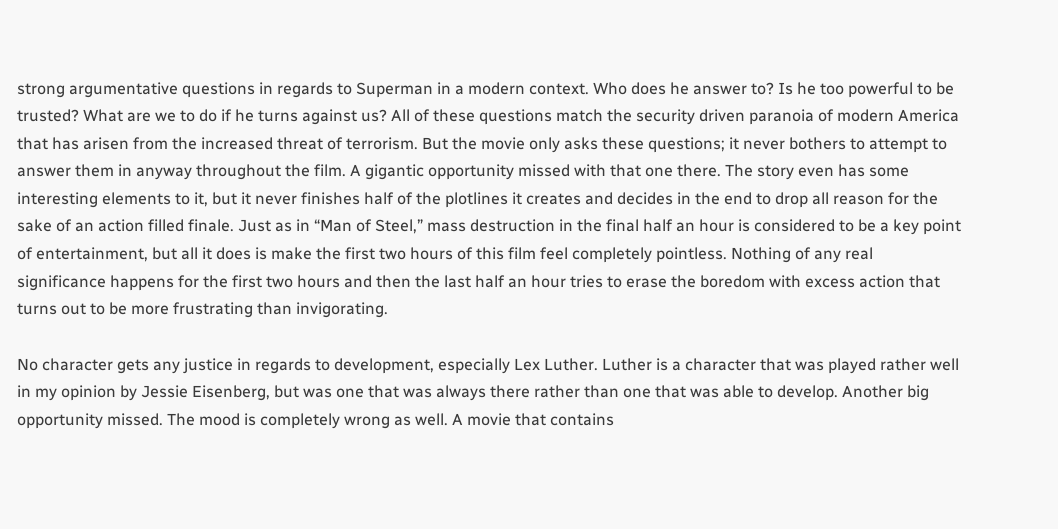strong argumentative questions in regards to Superman in a modern context. Who does he answer to? Is he too powerful to be trusted? What are we to do if he turns against us? All of these questions match the security driven paranoia of modern America that has arisen from the increased threat of terrorism. But the movie only asks these questions; it never bothers to attempt to answer them in anyway throughout the film. A gigantic opportunity missed with that one there. The story even has some interesting elements to it, but it never finishes half of the plotlines it creates and decides in the end to drop all reason for the sake of an action filled finale. Just as in “Man of Steel,” mass destruction in the final half an hour is considered to be a key point of entertainment, but all it does is make the first two hours of this film feel completely pointless. Nothing of any real significance happens for the first two hours and then the last half an hour tries to erase the boredom with excess action that turns out to be more frustrating than invigorating.

No character gets any justice in regards to development, especially Lex Luther. Luther is a character that was played rather well in my opinion by Jessie Eisenberg, but was one that was always there rather than one that was able to develop. Another big opportunity missed. The mood is completely wrong as well. A movie that contains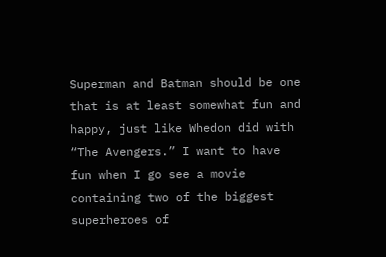Superman and Batman should be one that is at least somewhat fun and happy, just like Whedon did with “The Avengers.” I want to have fun when I go see a movie containing two of the biggest superheroes of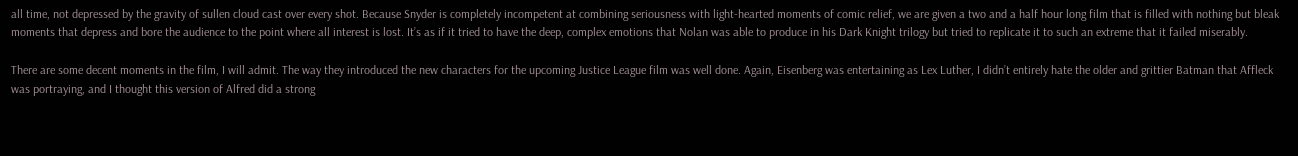all time, not depressed by the gravity of sullen cloud cast over every shot. Because Snyder is completely incompetent at combining seriousness with light-hearted moments of comic relief, we are given a two and a half hour long film that is filled with nothing but bleak moments that depress and bore the audience to the point where all interest is lost. It’s as if it tried to have the deep, complex emotions that Nolan was able to produce in his Dark Knight trilogy but tried to replicate it to such an extreme that it failed miserably.

There are some decent moments in the film, I will admit. The way they introduced the new characters for the upcoming Justice League film was well done. Again, Eisenberg was entertaining as Lex Luther, I didn’t entirely hate the older and grittier Batman that Affleck was portraying, and I thought this version of Alfred did a strong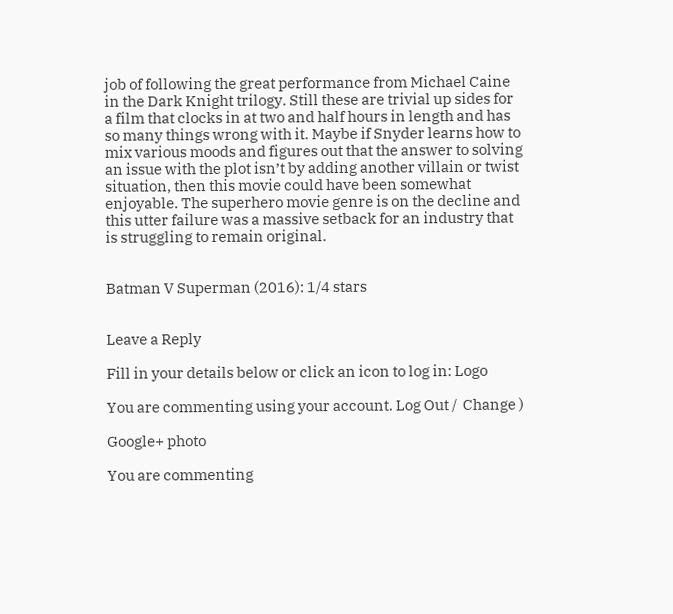job of following the great performance from Michael Caine in the Dark Knight trilogy. Still these are trivial up sides for a film that clocks in at two and half hours in length and has so many things wrong with it. Maybe if Snyder learns how to mix various moods and figures out that the answer to solving an issue with the plot isn’t by adding another villain or twist situation, then this movie could have been somewhat enjoyable. The superhero movie genre is on the decline and this utter failure was a massive setback for an industry that is struggling to remain original.


Batman V Superman (2016): 1/4 stars


Leave a Reply

Fill in your details below or click an icon to log in: Logo

You are commenting using your account. Log Out /  Change )

Google+ photo

You are commenting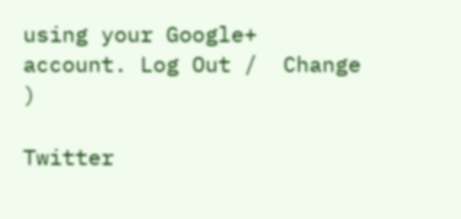using your Google+ account. Log Out /  Change )

Twitter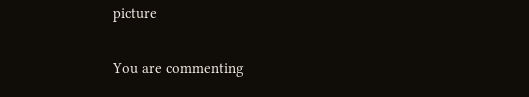picture

You are commenting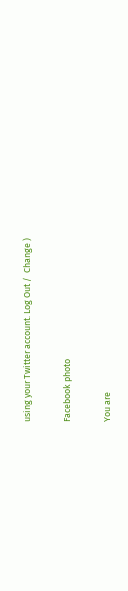using your Twitter account. Log Out /  Change )

Facebook photo

You are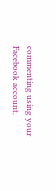commenting using your Facebook account.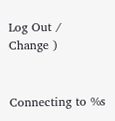Log Out /  Change )


Connecting to %s